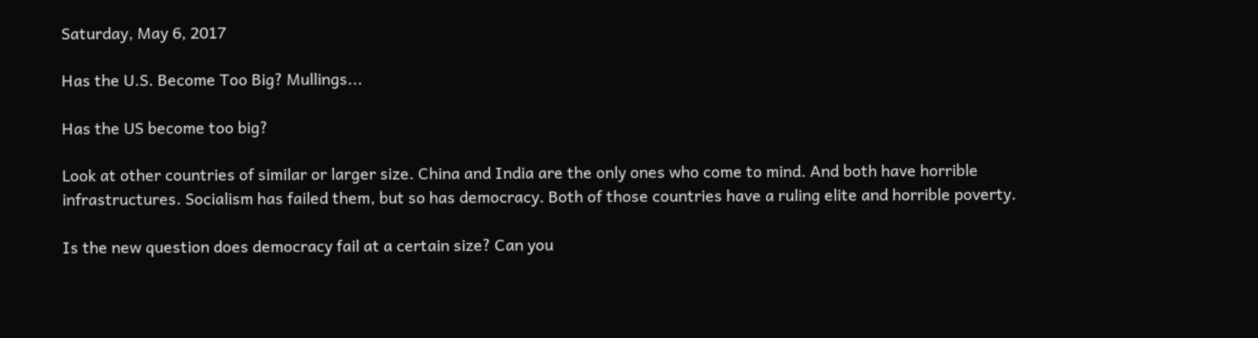Saturday, May 6, 2017

Has the U.S. Become Too Big? Mullings...

Has the US become too big?

Look at other countries of similar or larger size. China and India are the only ones who come to mind. And both have horrible infrastructures. Socialism has failed them, but so has democracy. Both of those countries have a ruling elite and horrible poverty.

Is the new question does democracy fail at a certain size? Can you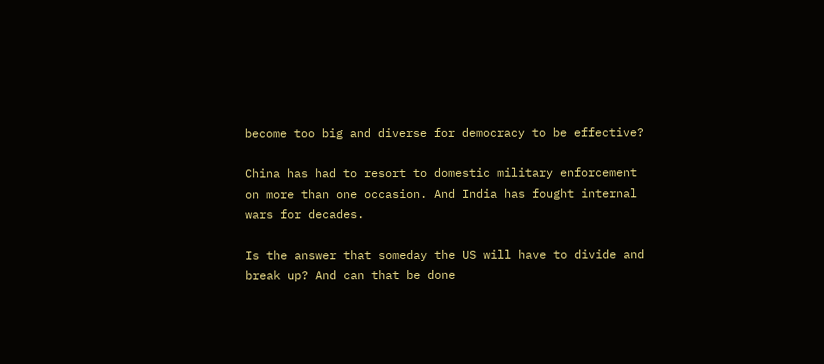become too big and diverse for democracy to be effective?

China has had to resort to domestic military enforcement on more than one occasion. And India has fought internal wars for decades.

Is the answer that someday the US will have to divide and break up? And can that be done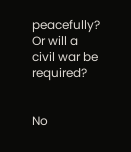peacefully? Or will a civil war be required?


No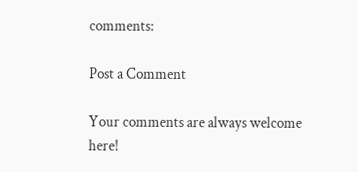comments:

Post a Comment

Your comments are always welcome here!